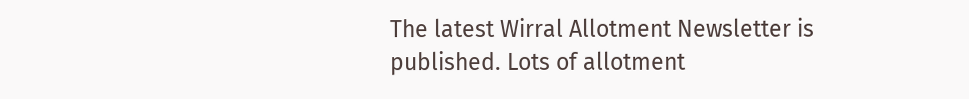The latest Wirral Allotment Newsletter is published. Lots of allotment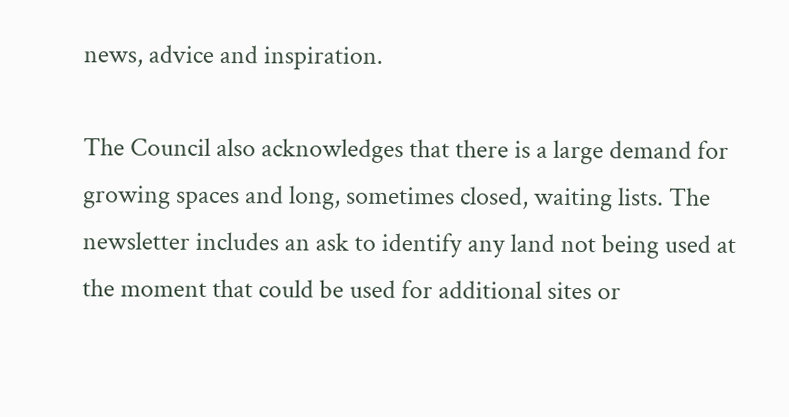news, advice and inspiration.

The Council also acknowledges that there is a large demand for growing spaces and long, sometimes closed, waiting lists. The newsletter includes an ask to identify any land not being used at the moment that could be used for additional sites or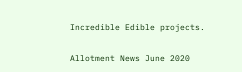Incredible Edible projects.

Allotment News June 2020